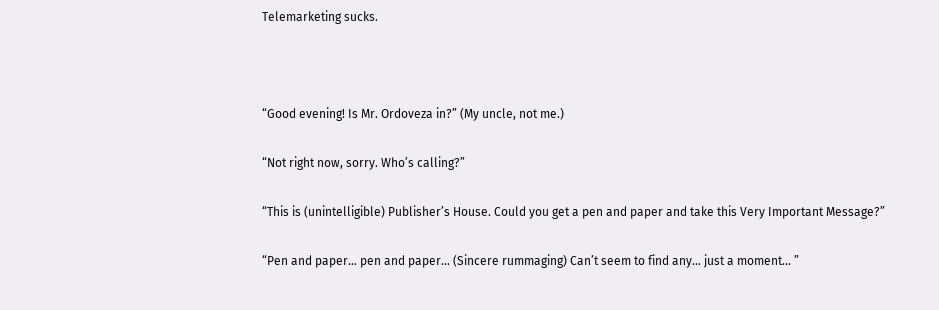Telemarketing sucks.



“Good evening! Is Mr. Ordoveza in?” (My uncle, not me.)

“Not right now, sorry. Who’s calling?”

“This is (unintelligible) Publisher’s House. Could you get a pen and paper and take this Very Important Message?”

“Pen and paper… pen and paper… (Sincere rummaging) Can’t seem to find any… just a moment… ”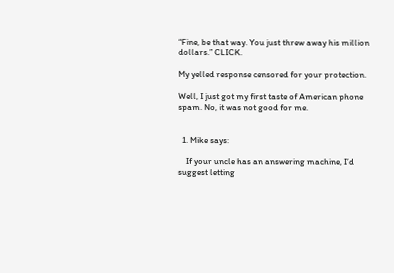“Fine, be that way. You just threw away his million dollars.” CLICK.

My yelled response censored for your protection.

Well, I just got my first taste of American phone spam. No, it was not good for me.


  1. Mike says:

    If your uncle has an answering machine, I’d suggest letting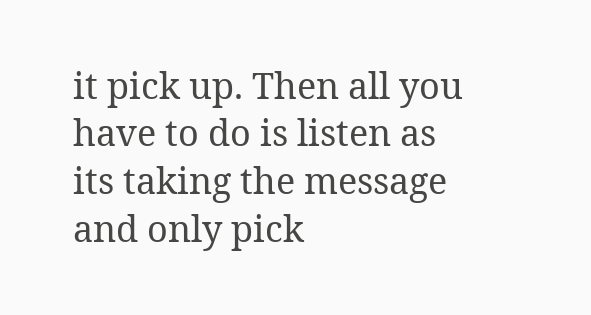it pick up. Then all you have to do is listen as its taking the message and only pick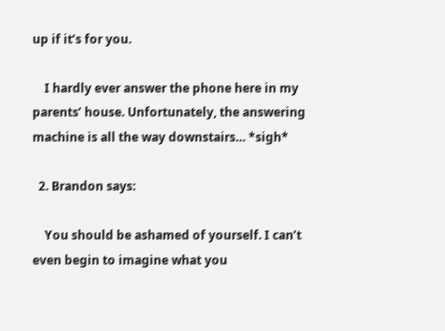up if it’s for you.

    I hardly ever answer the phone here in my parents’ house. Unfortunately, the answering machine is all the way downstairs… *sigh*

  2. Brandon says:

    You should be ashamed of yourself. I can’t even begin to imagine what you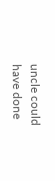uncle could have done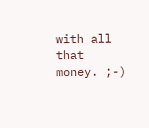with all that money. ;-)